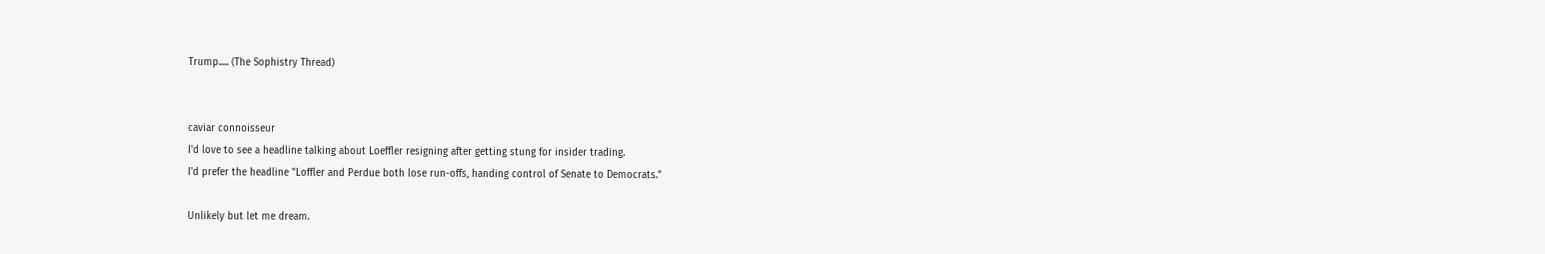Trump..... (The Sophistry Thread)


caviar connoisseur
I'd love to see a headline talking about Loeffler resigning after getting stung for insider trading.
I'd prefer the headline "Loffler and Perdue both lose run-offs, handing control of Senate to Democrats."

Unlikely but let me dream.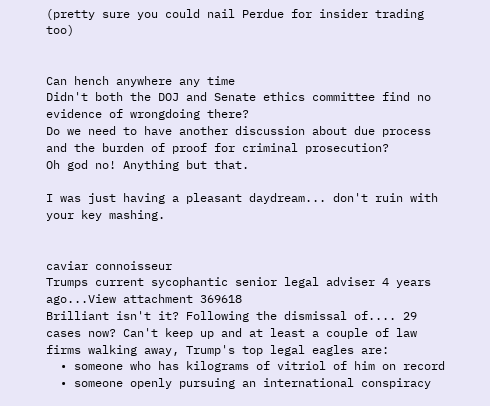(pretty sure you could nail Perdue for insider trading too)


Can hench anywhere any time
Didn't both the DOJ and Senate ethics committee find no evidence of wrongdoing there?
Do we need to have another discussion about due process and the burden of proof for criminal prosecution?
Oh god no! Anything but that.

I was just having a pleasant daydream... don't ruin with your key mashing.


caviar connoisseur
Trumps current sycophantic senior legal adviser 4 years ago...View attachment 369618
Brilliant isn't it? Following the dismissal of.... 29 cases now? Can't keep up and at least a couple of law firms walking away, Trump's top legal eagles are:
  • someone who has kilograms of vitriol of him on record
  • someone openly pursuing an international conspiracy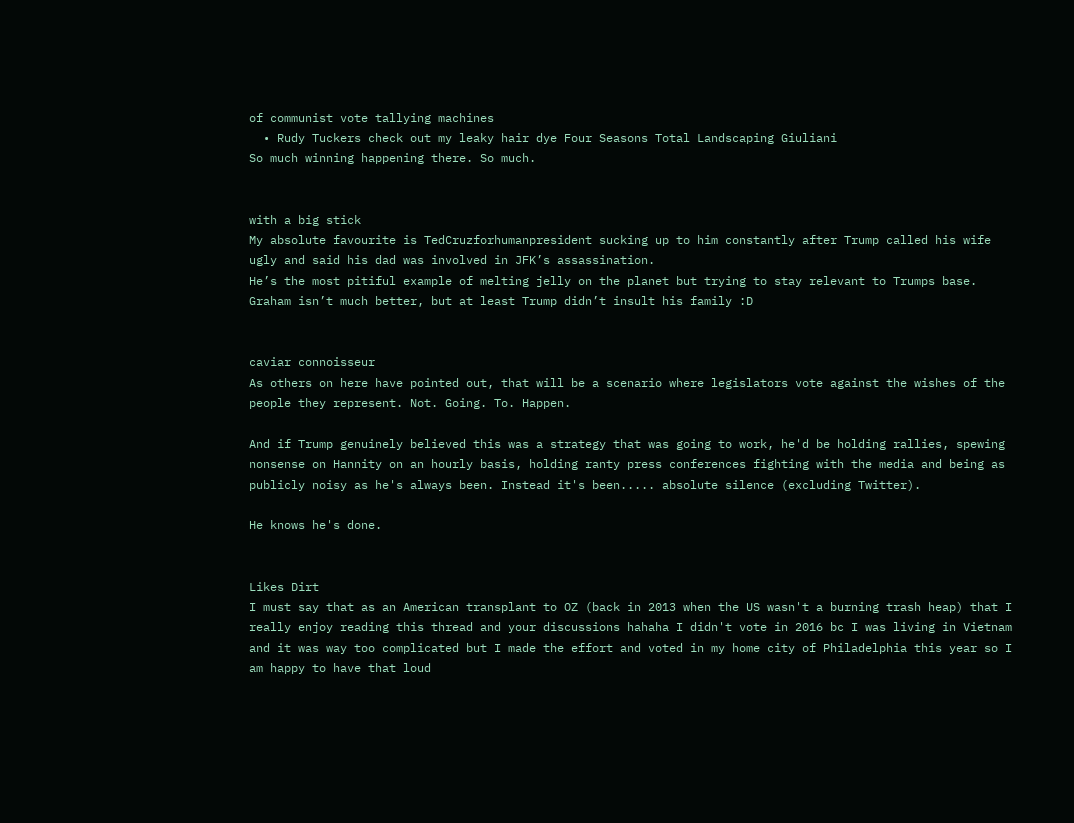of communist vote tallying machines
  • Rudy Tuckers check out my leaky hair dye Four Seasons Total Landscaping Giuliani
So much winning happening there. So much.


with a big stick
My absolute favourite is TedCruzforhumanpresident sucking up to him constantly after Trump called his wife ugly and said his dad was involved in JFK’s assassination.
He’s the most pitiful example of melting jelly on the planet but trying to stay relevant to Trumps base.
Graham isn’t much better, but at least Trump didn’t insult his family :D


caviar connoisseur
As others on here have pointed out, that will be a scenario where legislators vote against the wishes of the people they represent. Not. Going. To. Happen.

And if Trump genuinely believed this was a strategy that was going to work, he'd be holding rallies, spewing nonsense on Hannity on an hourly basis, holding ranty press conferences fighting with the media and being as publicly noisy as he's always been. Instead it's been..... absolute silence (excluding Twitter).

He knows he's done.


Likes Dirt
I must say that as an American transplant to OZ (back in 2013 when the US wasn't a burning trash heap) that I really enjoy reading this thread and your discussions hahaha I didn't vote in 2016 bc I was living in Vietnam and it was way too complicated but I made the effort and voted in my home city of Philadelphia this year so I am happy to have that loud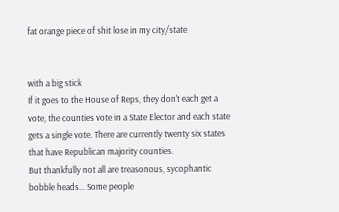fat orange piece of shit lose in my city/state


with a big stick
If it goes to the House of Reps, they don't each get a vote, the counties vote in a State Elector and each state gets a single vote. There are currently twenty six states that have Republican majority counties.
But thankfully not all are treasonous, sycophantic bobble heads... Some people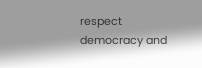respect democracy and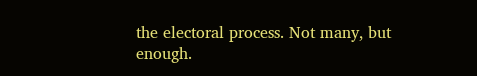the electoral process. Not many, but enough.